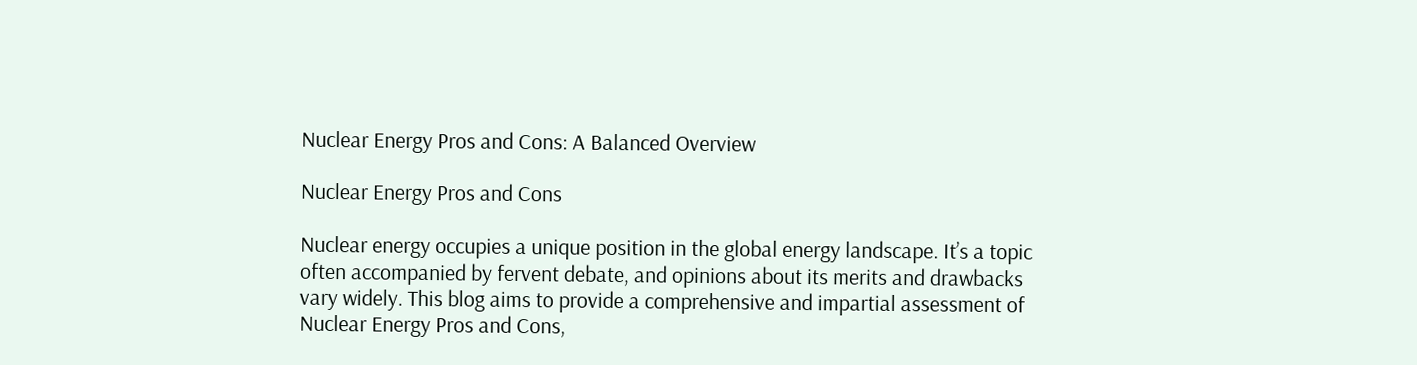Nuclear Energy Pros and Cons: A Balanced Overview

Nuclear Energy Pros and Cons

Nuclear energy occupies a unique position in the global energy landscape. It’s a topic often accompanied by fervent debate, and opinions about its merits and drawbacks vary widely. This blog aims to provide a comprehensive and impartial assessment of Nuclear Energy Pros and Cons,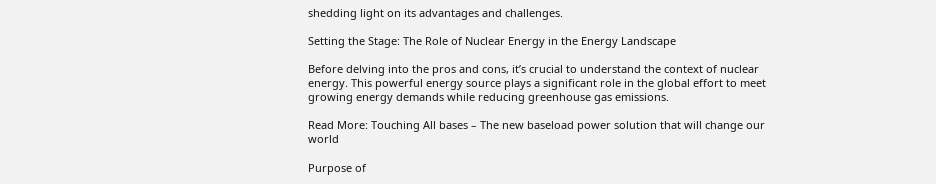shedding light on its advantages and challenges.

Setting the Stage: The Role of Nuclear Energy in the Energy Landscape

Before delving into the pros and cons, it’s crucial to understand the context of nuclear energy. This powerful energy source plays a significant role in the global effort to meet growing energy demands while reducing greenhouse gas emissions.

Read More: Touching All bases – The new baseload power solution that will change our world

Purpose of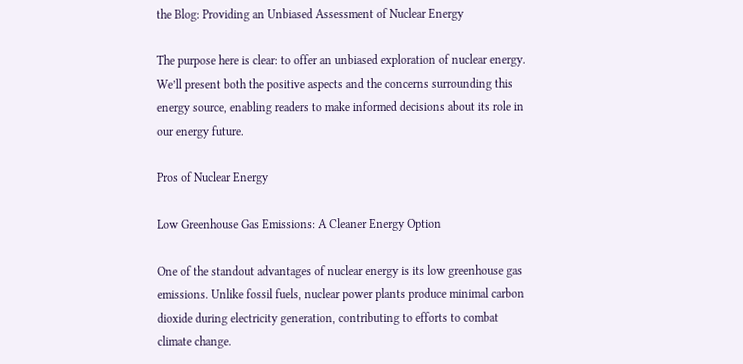the Blog: Providing an Unbiased Assessment of Nuclear Energy

The purpose here is clear: to offer an unbiased exploration of nuclear energy. We’ll present both the positive aspects and the concerns surrounding this energy source, enabling readers to make informed decisions about its role in our energy future.

Pros of Nuclear Energy

Low Greenhouse Gas Emissions: A Cleaner Energy Option

One of the standout advantages of nuclear energy is its low greenhouse gas emissions. Unlike fossil fuels, nuclear power plants produce minimal carbon dioxide during electricity generation, contributing to efforts to combat climate change.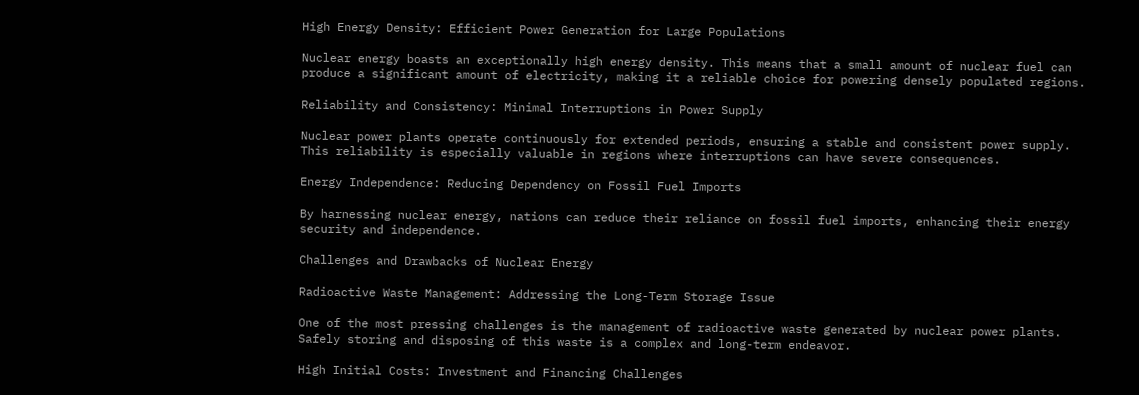High Energy Density: Efficient Power Generation for Large Populations

Nuclear energy boasts an exceptionally high energy density. This means that a small amount of nuclear fuel can produce a significant amount of electricity, making it a reliable choice for powering densely populated regions.

Reliability and Consistency: Minimal Interruptions in Power Supply

Nuclear power plants operate continuously for extended periods, ensuring a stable and consistent power supply. This reliability is especially valuable in regions where interruptions can have severe consequences.

Energy Independence: Reducing Dependency on Fossil Fuel Imports

By harnessing nuclear energy, nations can reduce their reliance on fossil fuel imports, enhancing their energy security and independence.

Challenges and Drawbacks of Nuclear Energy

Radioactive Waste Management: Addressing the Long-Term Storage Issue

One of the most pressing challenges is the management of radioactive waste generated by nuclear power plants. Safely storing and disposing of this waste is a complex and long-term endeavor.

High Initial Costs: Investment and Financing Challenges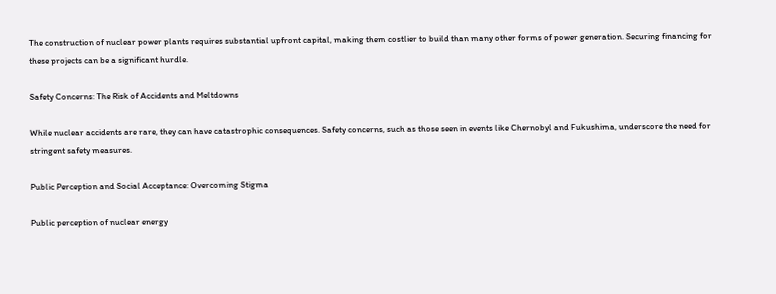The construction of nuclear power plants requires substantial upfront capital, making them costlier to build than many other forms of power generation. Securing financing for these projects can be a significant hurdle.

Safety Concerns: The Risk of Accidents and Meltdowns

While nuclear accidents are rare, they can have catastrophic consequences. Safety concerns, such as those seen in events like Chernobyl and Fukushima, underscore the need for stringent safety measures.

Public Perception and Social Acceptance: Overcoming Stigma

Public perception of nuclear energy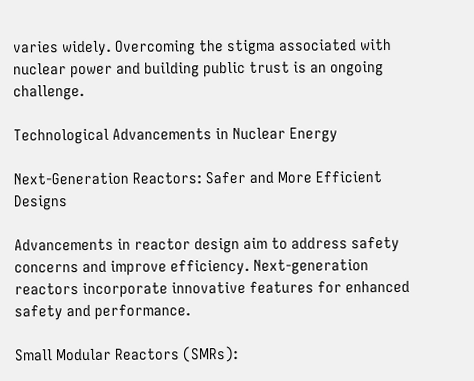varies widely. Overcoming the stigma associated with nuclear power and building public trust is an ongoing challenge.

Technological Advancements in Nuclear Energy

Next-Generation Reactors: Safer and More Efficient Designs

Advancements in reactor design aim to address safety concerns and improve efficiency. Next-generation reactors incorporate innovative features for enhanced safety and performance.

Small Modular Reactors (SMRs):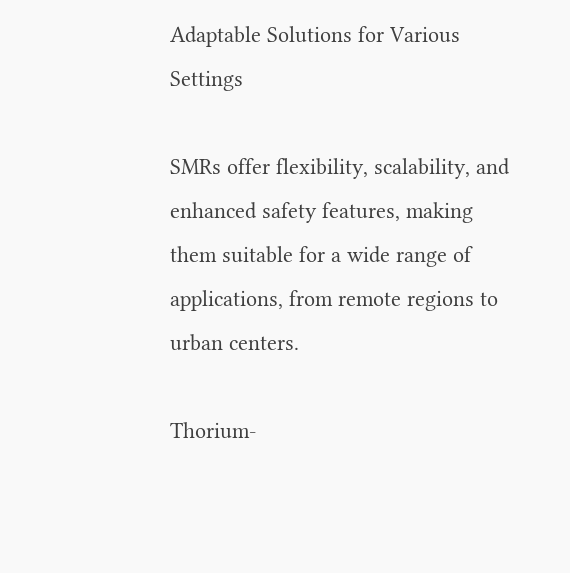Adaptable Solutions for Various Settings

SMRs offer flexibility, scalability, and enhanced safety features, making them suitable for a wide range of applications, from remote regions to urban centers.

Thorium-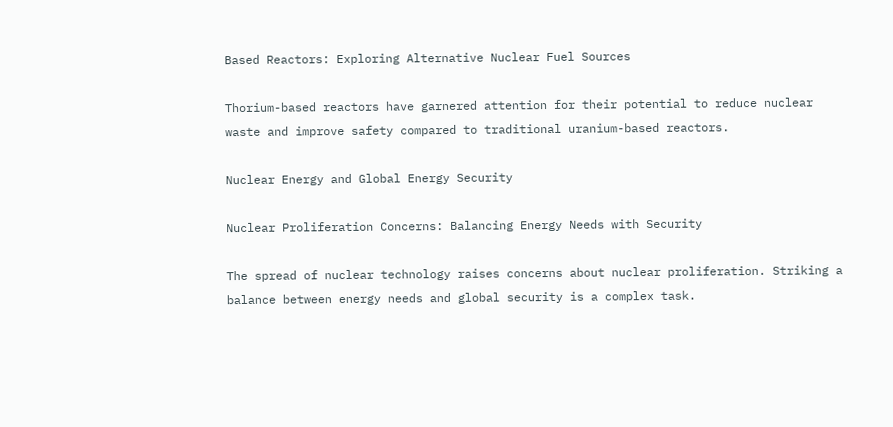Based Reactors: Exploring Alternative Nuclear Fuel Sources

Thorium-based reactors have garnered attention for their potential to reduce nuclear waste and improve safety compared to traditional uranium-based reactors.

Nuclear Energy and Global Energy Security

Nuclear Proliferation Concerns: Balancing Energy Needs with Security

The spread of nuclear technology raises concerns about nuclear proliferation. Striking a balance between energy needs and global security is a complex task.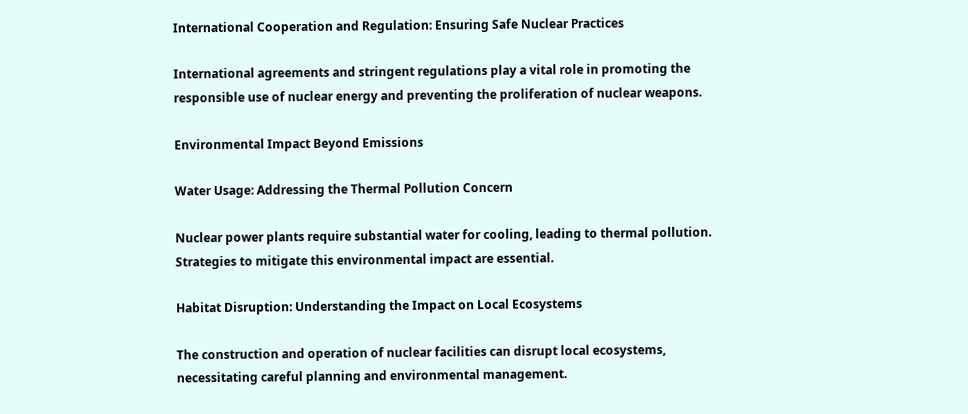International Cooperation and Regulation: Ensuring Safe Nuclear Practices

International agreements and stringent regulations play a vital role in promoting the responsible use of nuclear energy and preventing the proliferation of nuclear weapons.

Environmental Impact Beyond Emissions

Water Usage: Addressing the Thermal Pollution Concern

Nuclear power plants require substantial water for cooling, leading to thermal pollution. Strategies to mitigate this environmental impact are essential.

Habitat Disruption: Understanding the Impact on Local Ecosystems

The construction and operation of nuclear facilities can disrupt local ecosystems, necessitating careful planning and environmental management.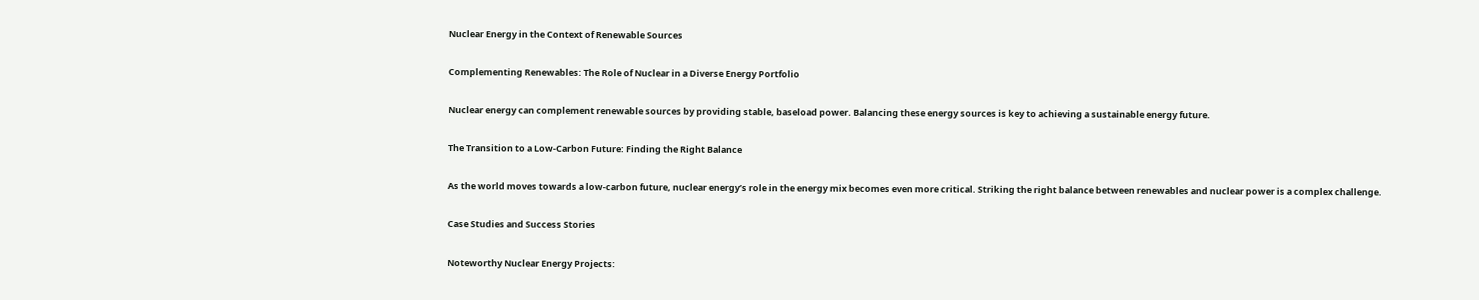Nuclear Energy in the Context of Renewable Sources

Complementing Renewables: The Role of Nuclear in a Diverse Energy Portfolio

Nuclear energy can complement renewable sources by providing stable, baseload power. Balancing these energy sources is key to achieving a sustainable energy future.

The Transition to a Low-Carbon Future: Finding the Right Balance

As the world moves towards a low-carbon future, nuclear energy’s role in the energy mix becomes even more critical. Striking the right balance between renewables and nuclear power is a complex challenge.

Case Studies and Success Stories

Noteworthy Nuclear Energy Projects: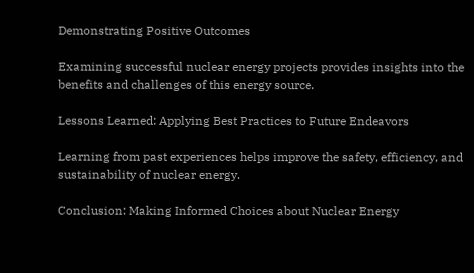Demonstrating Positive Outcomes

Examining successful nuclear energy projects provides insights into the benefits and challenges of this energy source.

Lessons Learned: Applying Best Practices to Future Endeavors

Learning from past experiences helps improve the safety, efficiency, and sustainability of nuclear energy.

Conclusion: Making Informed Choices about Nuclear Energy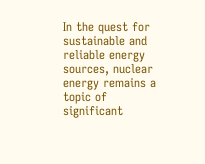In the quest for sustainable and reliable energy sources, nuclear energy remains a topic of significant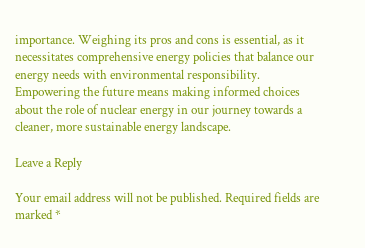importance. Weighing its pros and cons is essential, as it necessitates comprehensive energy policies that balance our energy needs with environmental responsibility. Empowering the future means making informed choices about the role of nuclear energy in our journey towards a cleaner, more sustainable energy landscape.

Leave a Reply

Your email address will not be published. Required fields are marked *